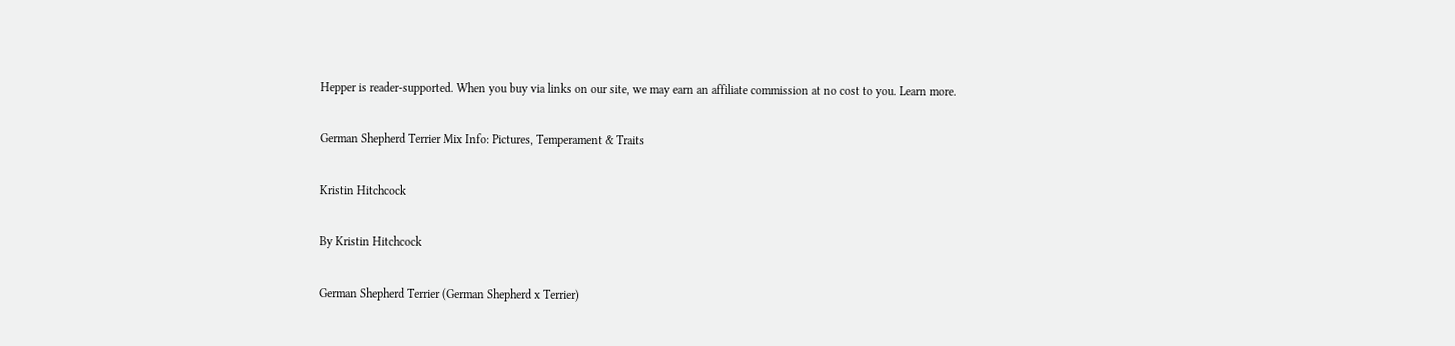Hepper is reader-supported. When you buy via links on our site, we may earn an affiliate commission at no cost to you. Learn more.

German Shepherd Terrier Mix Info: Pictures, Temperament & Traits

Kristin Hitchcock

By Kristin Hitchcock

German Shepherd Terrier (German Shepherd x Terrier)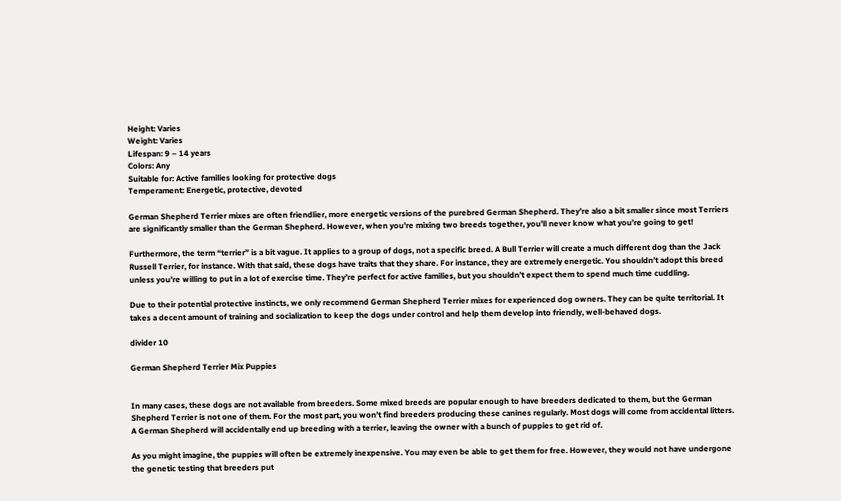Height: Varies
Weight: Varies
Lifespan: 9 – 14 years
Colors: Any
Suitable for: Active families looking for protective dogs
Temperament: Energetic, protective, devoted

German Shepherd Terrier mixes are often friendlier, more energetic versions of the purebred German Shepherd. They’re also a bit smaller since most Terriers are significantly smaller than the German Shepherd. However, when you’re mixing two breeds together, you’ll never know what you’re going to get!

Furthermore, the term “terrier” is a bit vague. It applies to a group of dogs, not a specific breed. A Bull Terrier will create a much different dog than the Jack Russell Terrier, for instance. With that said, these dogs have traits that they share. For instance, they are extremely energetic. You shouldn’t adopt this breed unless you’re willing to put in a lot of exercise time. They’re perfect for active families, but you shouldn’t expect them to spend much time cuddling.

Due to their potential protective instincts, we only recommend German Shepherd Terrier mixes for experienced dog owners. They can be quite territorial. It takes a decent amount of training and socialization to keep the dogs under control and help them develop into friendly, well-behaved dogs.

divider 10

German Shepherd Terrier Mix Puppies


In many cases, these dogs are not available from breeders. Some mixed breeds are popular enough to have breeders dedicated to them, but the German Shepherd Terrier is not one of them. For the most part, you won’t find breeders producing these canines regularly. Most dogs will come from accidental litters. A German Shepherd will accidentally end up breeding with a terrier, leaving the owner with a bunch of puppies to get rid of.

As you might imagine, the puppies will often be extremely inexpensive. You may even be able to get them for free. However, they would not have undergone the genetic testing that breeders put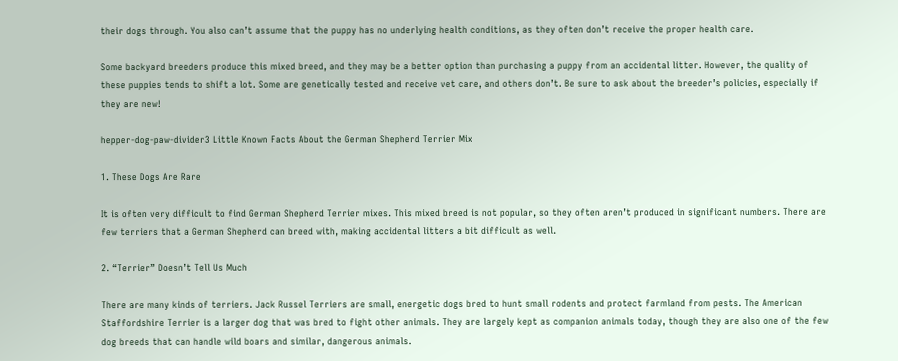their dogs through. You also can’t assume that the puppy has no underlying health conditions, as they often don’t receive the proper health care.

Some backyard breeders produce this mixed breed, and they may be a better option than purchasing a puppy from an accidental litter. However, the quality of these puppies tends to shift a lot. Some are genetically tested and receive vet care, and others don’t. Be sure to ask about the breeder’s policies, especially if they are new!

hepper-dog-paw-divider3 Little Known Facts About the German Shepherd Terrier Mix

1. These Dogs Are Rare

It is often very difficult to find German Shepherd Terrier mixes. This mixed breed is not popular, so they often aren’t produced in significant numbers. There are few terriers that a German Shepherd can breed with, making accidental litters a bit difficult as well.

2. “Terrier” Doesn’t Tell Us Much

There are many kinds of terriers. Jack Russel Terriers are small, energetic dogs bred to hunt small rodents and protect farmland from pests. The American Staffordshire Terrier is a larger dog that was bred to fight other animals. They are largely kept as companion animals today, though they are also one of the few dog breeds that can handle wild boars and similar, dangerous animals.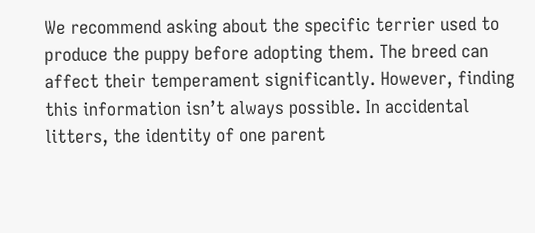We recommend asking about the specific terrier used to produce the puppy before adopting them. The breed can affect their temperament significantly. However, finding this information isn’t always possible. In accidental litters, the identity of one parent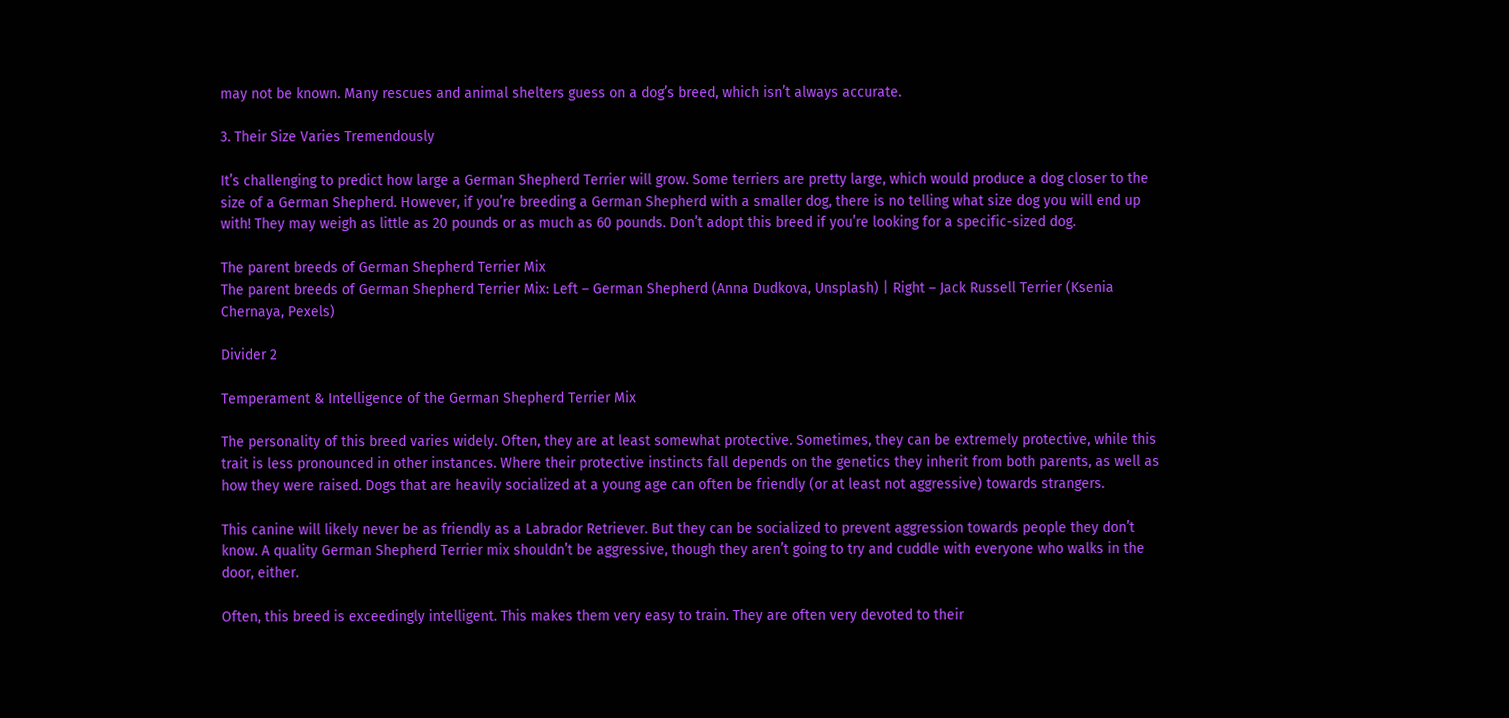may not be known. Many rescues and animal shelters guess on a dog’s breed, which isn’t always accurate.

3. Their Size Varies Tremendously

It’s challenging to predict how large a German Shepherd Terrier will grow. Some terriers are pretty large, which would produce a dog closer to the size of a German Shepherd. However, if you’re breeding a German Shepherd with a smaller dog, there is no telling what size dog you will end up with! They may weigh as little as 20 pounds or as much as 60 pounds. Don’t adopt this breed if you’re looking for a specific-sized dog.

The parent breeds of German Shepherd Terrier Mix
The parent breeds of German Shepherd Terrier Mix: Left – German Shepherd (Anna Dudkova, Unsplash) | Right – Jack Russell Terrier (Ksenia Chernaya, Pexels)

Divider 2

Temperament & Intelligence of the German Shepherd Terrier Mix

The personality of this breed varies widely. Often, they are at least somewhat protective. Sometimes, they can be extremely protective, while this trait is less pronounced in other instances. Where their protective instincts fall depends on the genetics they inherit from both parents, as well as how they were raised. Dogs that are heavily socialized at a young age can often be friendly (or at least not aggressive) towards strangers.

This canine will likely never be as friendly as a Labrador Retriever. But they can be socialized to prevent aggression towards people they don’t know. A quality German Shepherd Terrier mix shouldn’t be aggressive, though they aren’t going to try and cuddle with everyone who walks in the door, either.

Often, this breed is exceedingly intelligent. This makes them very easy to train. They are often very devoted to their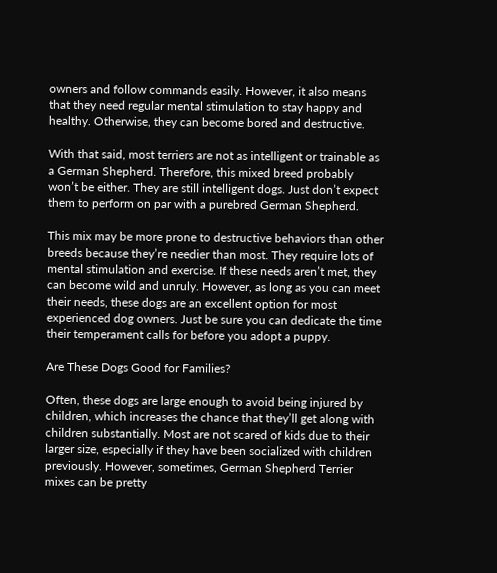owners and follow commands easily. However, it also means that they need regular mental stimulation to stay happy and healthy. Otherwise, they can become bored and destructive.

With that said, most terriers are not as intelligent or trainable as a German Shepherd. Therefore, this mixed breed probably won’t be either. They are still intelligent dogs. Just don’t expect them to perform on par with a purebred German Shepherd.

This mix may be more prone to destructive behaviors than other breeds because they’re needier than most. They require lots of mental stimulation and exercise. If these needs aren’t met, they can become wild and unruly. However, as long as you can meet their needs, these dogs are an excellent option for most experienced dog owners. Just be sure you can dedicate the time their temperament calls for before you adopt a puppy.

Are These Dogs Good for Families?

Often, these dogs are large enough to avoid being injured by children, which increases the chance that they’ll get along with children substantially. Most are not scared of kids due to their larger size, especially if they have been socialized with children previously. However, sometimes, German Shepherd Terrier mixes can be pretty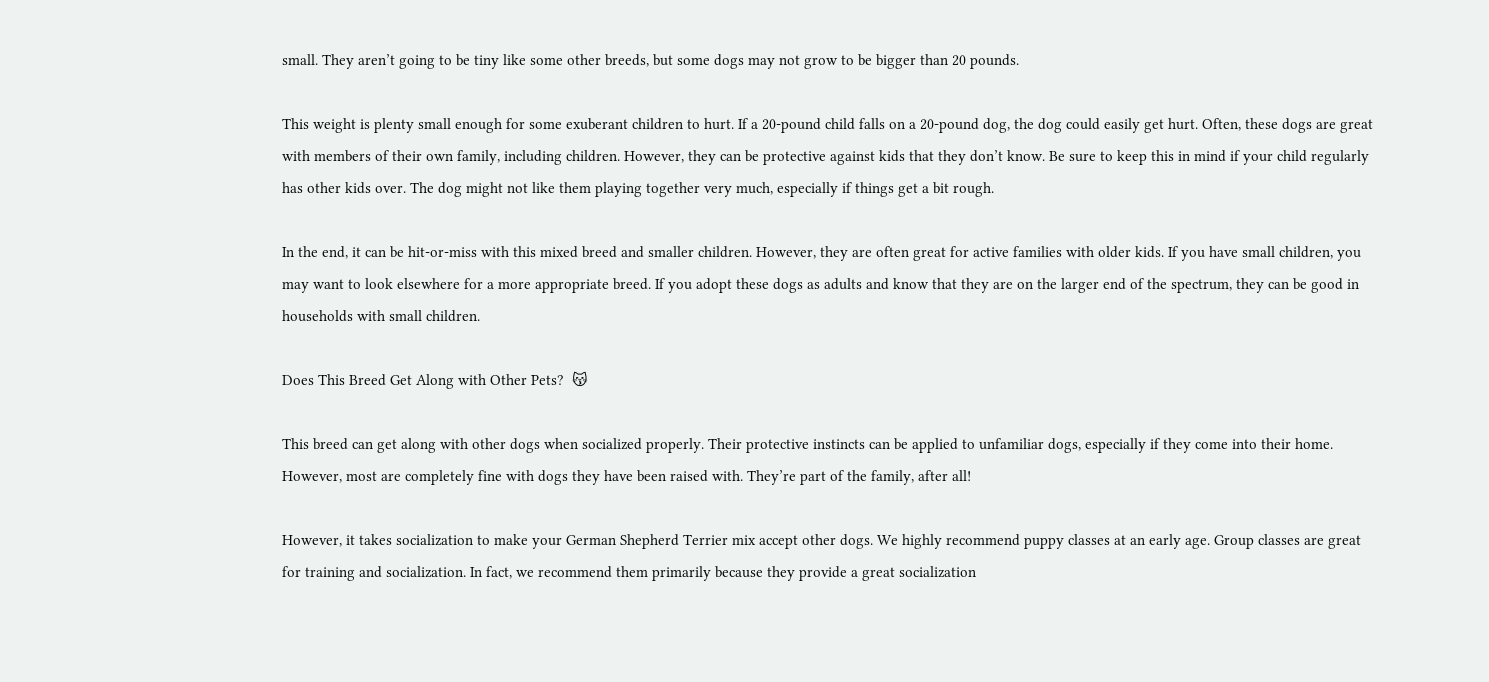small. They aren’t going to be tiny like some other breeds, but some dogs may not grow to be bigger than 20 pounds.

This weight is plenty small enough for some exuberant children to hurt. If a 20-pound child falls on a 20-pound dog, the dog could easily get hurt. Often, these dogs are great with members of their own family, including children. However, they can be protective against kids that they don’t know. Be sure to keep this in mind if your child regularly has other kids over. The dog might not like them playing together very much, especially if things get a bit rough.

In the end, it can be hit-or-miss with this mixed breed and smaller children. However, they are often great for active families with older kids. If you have small children, you may want to look elsewhere for a more appropriate breed. If you adopt these dogs as adults and know that they are on the larger end of the spectrum, they can be good in households with small children.

Does This Breed Get Along with Other Pets?  😽

This breed can get along with other dogs when socialized properly. Their protective instincts can be applied to unfamiliar dogs, especially if they come into their home. However, most are completely fine with dogs they have been raised with. They’re part of the family, after all!

However, it takes socialization to make your German Shepherd Terrier mix accept other dogs. We highly recommend puppy classes at an early age. Group classes are great for training and socialization. In fact, we recommend them primarily because they provide a great socialization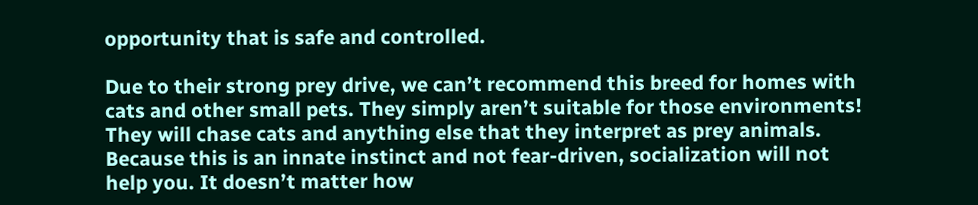opportunity that is safe and controlled.

Due to their strong prey drive, we can’t recommend this breed for homes with cats and other small pets. They simply aren’t suitable for those environments! They will chase cats and anything else that they interpret as prey animals. Because this is an innate instinct and not fear-driven, socialization will not help you. It doesn’t matter how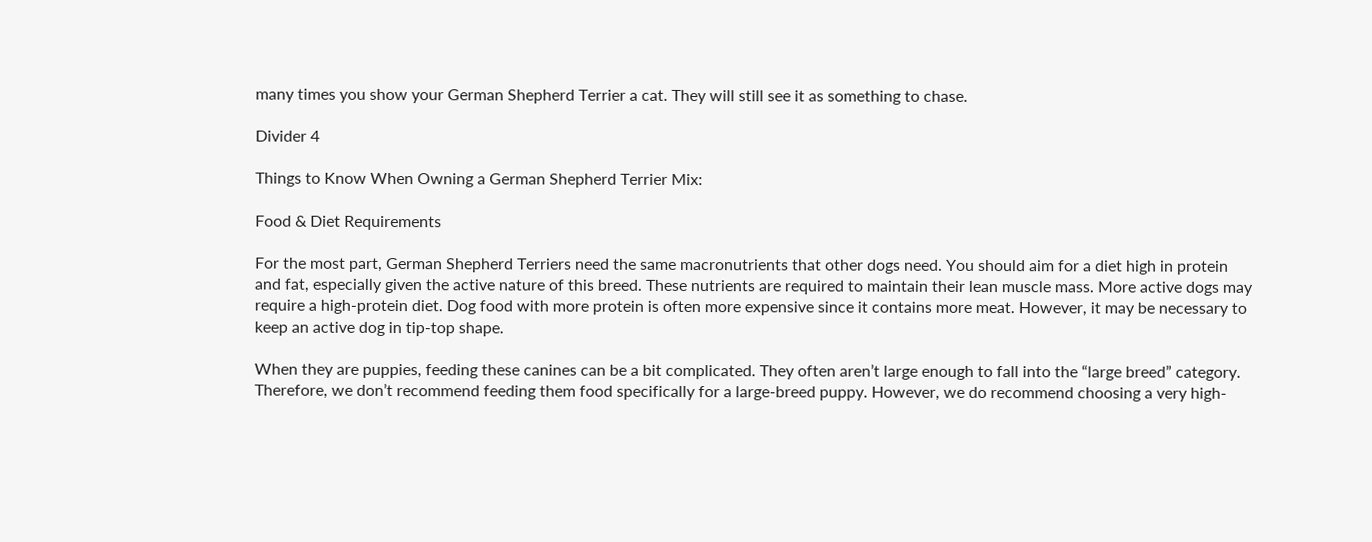many times you show your German Shepherd Terrier a cat. They will still see it as something to chase.

Divider 4

Things to Know When Owning a German Shepherd Terrier Mix:

Food & Diet Requirements

For the most part, German Shepherd Terriers need the same macronutrients that other dogs need. You should aim for a diet high in protein and fat, especially given the active nature of this breed. These nutrients are required to maintain their lean muscle mass. More active dogs may require a high-protein diet. Dog food with more protein is often more expensive since it contains more meat. However, it may be necessary to keep an active dog in tip-top shape.

When they are puppies, feeding these canines can be a bit complicated. They often aren’t large enough to fall into the “large breed” category. Therefore, we don’t recommend feeding them food specifically for a large-breed puppy. However, we do recommend choosing a very high-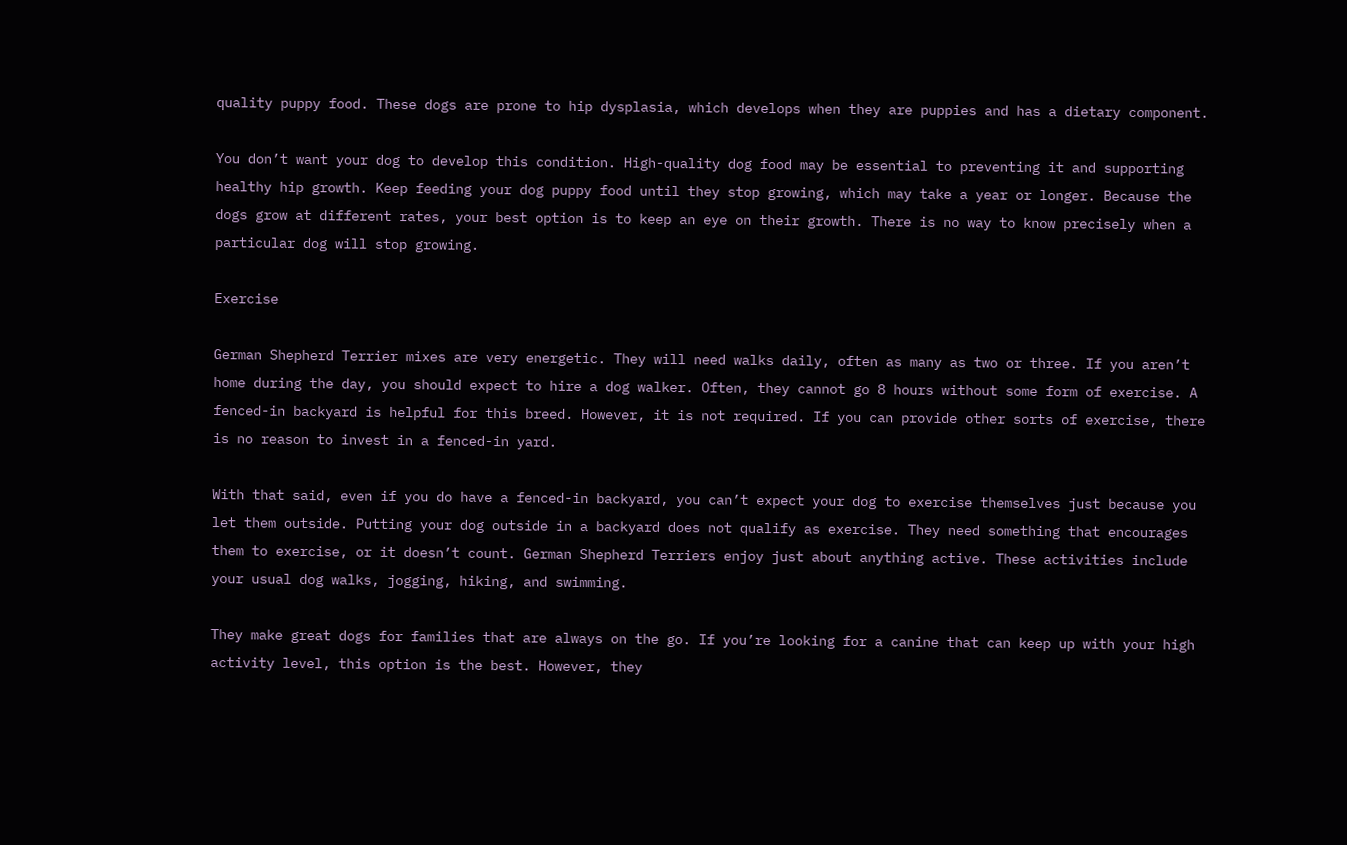quality puppy food. These dogs are prone to hip dysplasia, which develops when they are puppies and has a dietary component.

You don’t want your dog to develop this condition. High-quality dog food may be essential to preventing it and supporting healthy hip growth. Keep feeding your dog puppy food until they stop growing, which may take a year or longer. Because the dogs grow at different rates, your best option is to keep an eye on their growth. There is no way to know precisely when a particular dog will stop growing.

Exercise

German Shepherd Terrier mixes are very energetic. They will need walks daily, often as many as two or three. If you aren’t home during the day, you should expect to hire a dog walker. Often, they cannot go 8 hours without some form of exercise. A fenced-in backyard is helpful for this breed. However, it is not required. If you can provide other sorts of exercise, there is no reason to invest in a fenced-in yard.

With that said, even if you do have a fenced-in backyard, you can’t expect your dog to exercise themselves just because you let them outside. Putting your dog outside in a backyard does not qualify as exercise. They need something that encourages them to exercise, or it doesn’t count. German Shepherd Terriers enjoy just about anything active. These activities include your usual dog walks, jogging, hiking, and swimming.

They make great dogs for families that are always on the go. If you’re looking for a canine that can keep up with your high activity level, this option is the best. However, they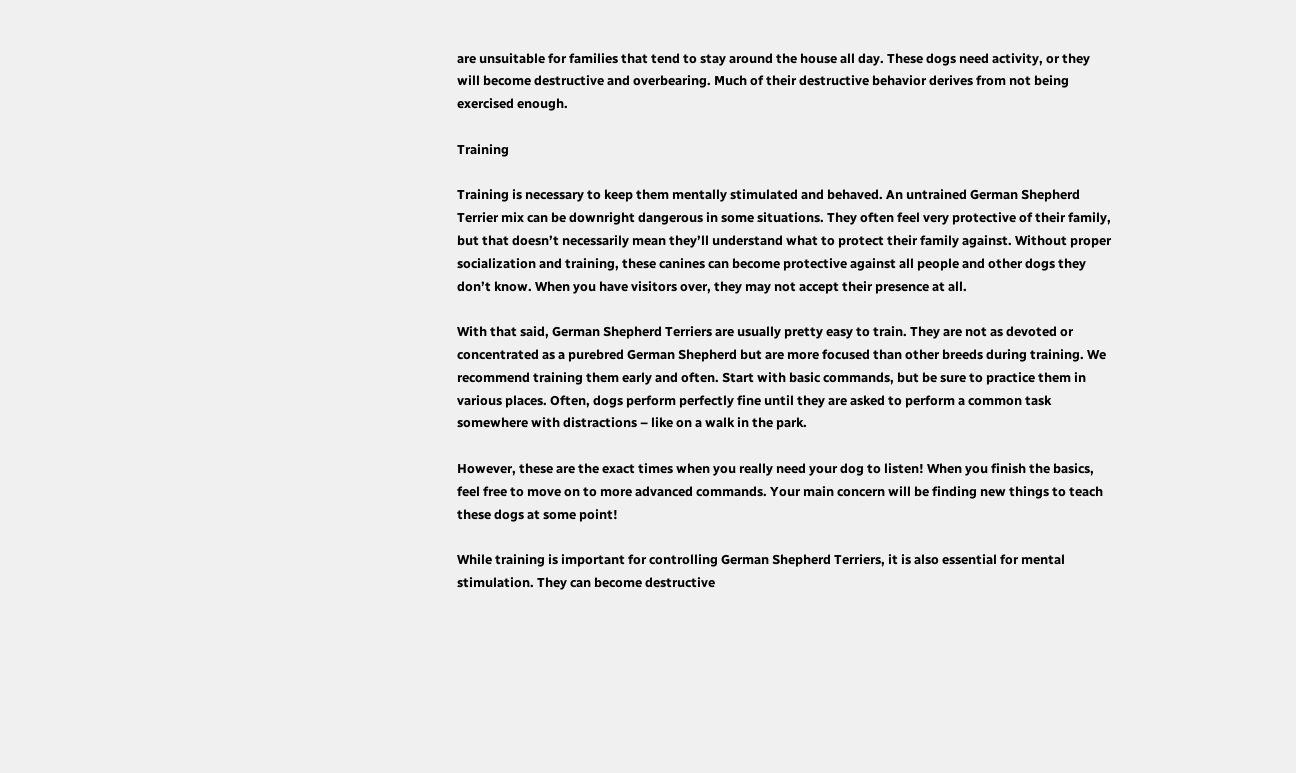are unsuitable for families that tend to stay around the house all day. These dogs need activity, or they will become destructive and overbearing. Much of their destructive behavior derives from not being exercised enough.

Training

Training is necessary to keep them mentally stimulated and behaved. An untrained German Shepherd Terrier mix can be downright dangerous in some situations. They often feel very protective of their family, but that doesn’t necessarily mean they’ll understand what to protect their family against. Without proper socialization and training, these canines can become protective against all people and other dogs they don’t know. When you have visitors over, they may not accept their presence at all.

With that said, German Shepherd Terriers are usually pretty easy to train. They are not as devoted or concentrated as a purebred German Shepherd but are more focused than other breeds during training. We recommend training them early and often. Start with basic commands, but be sure to practice them in various places. Often, dogs perform perfectly fine until they are asked to perform a common task somewhere with distractions – like on a walk in the park.

However, these are the exact times when you really need your dog to listen! When you finish the basics, feel free to move on to more advanced commands. Your main concern will be finding new things to teach these dogs at some point!

While training is important for controlling German Shepherd Terriers, it is also essential for mental stimulation. They can become destructive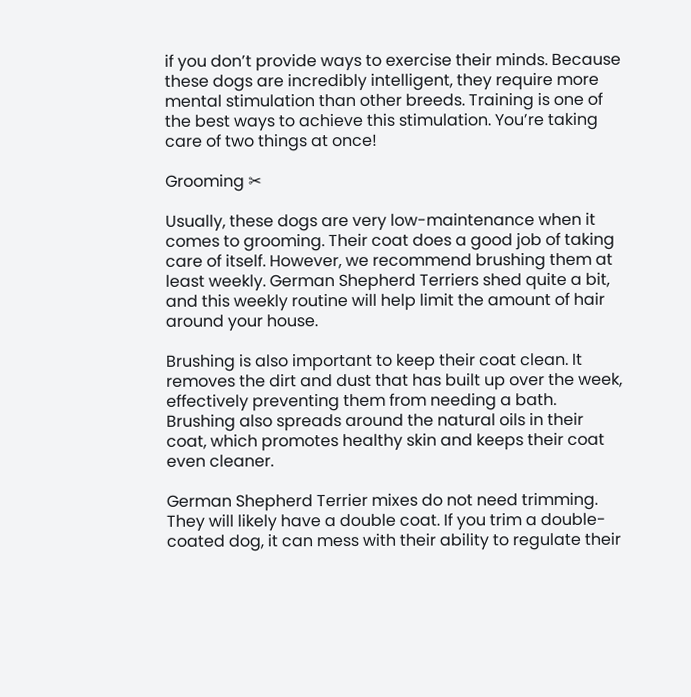if you don’t provide ways to exercise their minds. Because these dogs are incredibly intelligent, they require more mental stimulation than other breeds. Training is one of the best ways to achieve this stimulation. You’re taking care of two things at once!

Grooming ✂

Usually, these dogs are very low-maintenance when it comes to grooming. Their coat does a good job of taking care of itself. However, we recommend brushing them at least weekly. German Shepherd Terriers shed quite a bit, and this weekly routine will help limit the amount of hair around your house.

Brushing is also important to keep their coat clean. It removes the dirt and dust that has built up over the week, effectively preventing them from needing a bath. Brushing also spreads around the natural oils in their coat, which promotes healthy skin and keeps their coat even cleaner.

German Shepherd Terrier mixes do not need trimming. They will likely have a double coat. If you trim a double-coated dog, it can mess with their ability to regulate their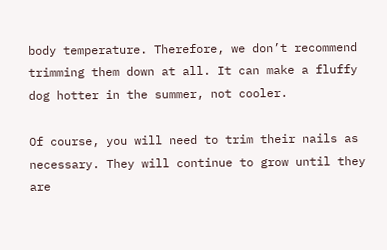body temperature. Therefore, we don’t recommend trimming them down at all. It can make a fluffy dog hotter in the summer, not cooler.

Of course, you will need to trim their nails as necessary. They will continue to grow until they are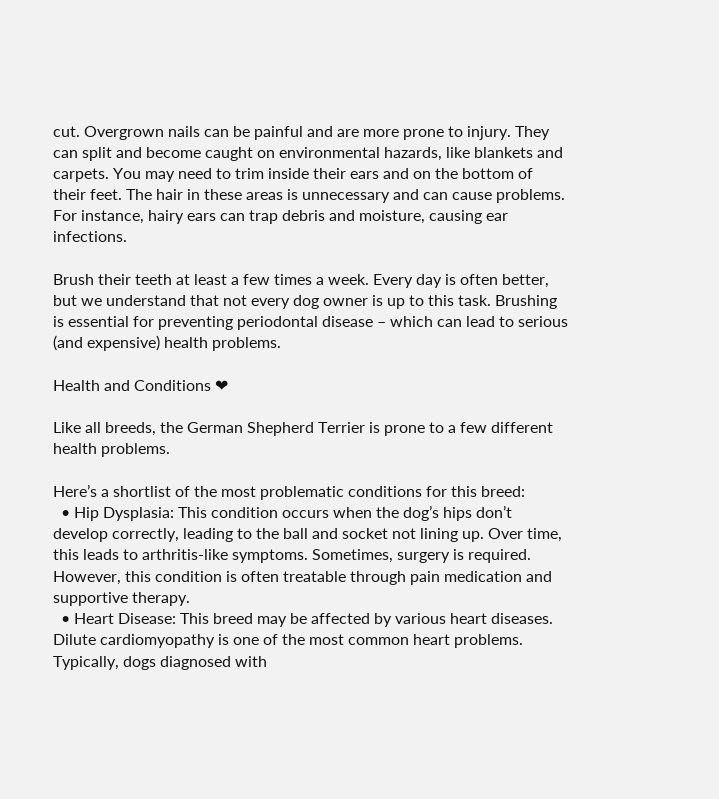cut. Overgrown nails can be painful and are more prone to injury. They can split and become caught on environmental hazards, like blankets and carpets. You may need to trim inside their ears and on the bottom of their feet. The hair in these areas is unnecessary and can cause problems. For instance, hairy ears can trap debris and moisture, causing ear infections.

Brush their teeth at least a few times a week. Every day is often better, but we understand that not every dog owner is up to this task. Brushing is essential for preventing periodontal disease – which can lead to serious (and expensive) health problems.

Health and Conditions ❤

Like all breeds, the German Shepherd Terrier is prone to a few different health problems.

Here’s a shortlist of the most problematic conditions for this breed:
  • Hip Dysplasia: This condition occurs when the dog’s hips don’t develop correctly, leading to the ball and socket not lining up. Over time, this leads to arthritis-like symptoms. Sometimes, surgery is required. However, this condition is often treatable through pain medication and supportive therapy.
  • Heart Disease: This breed may be affected by various heart diseases. Dilute cardiomyopathy is one of the most common heart problems. Typically, dogs diagnosed with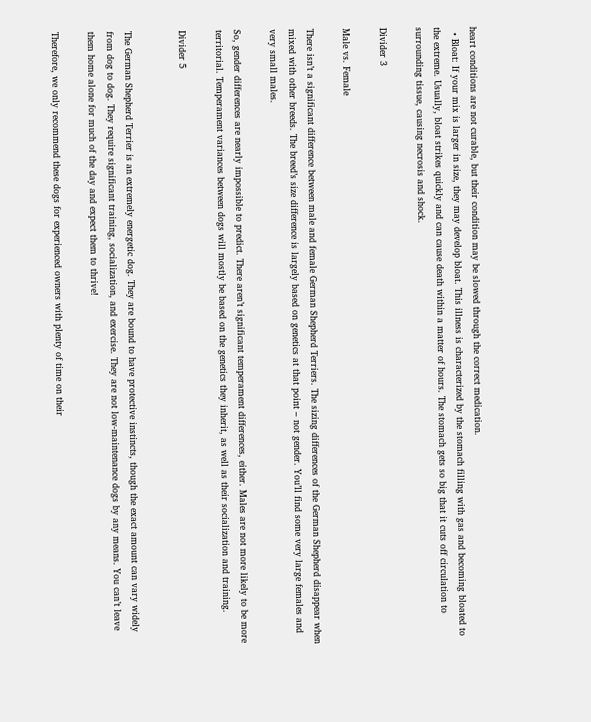heart conditions are not curable, but their condition may be slowed through the correct medication.
  • Bloat: If your mix is larger in size, they may develop bloat. This illness is characterized by the stomach filling with gas and becoming bloated to the extreme. Usually, bloat strikes quickly and can cause death within a matter of hours. The stomach gets so big that it cuts off circulation to surrounding tissue, causing necrosis and shock.

Divider 3

Male vs. Female

There isn’t a significant difference between male and female German Shepherd Terriers. The sizing differences of the German Shepherd disappear when mixed with other breeds. The breed’s size difference is largely based on genetics at that point – not gender. You’ll find some very large females and very small males.

So, gender differences are nearly impossible to predict. There aren’t significant temperament differences, either. Males are not more likely to be more territorial. Temperament variances between dogs will mostly be based on the genetics they inherit, as well as their socialization and training.

Divider 5


The German Shepherd Terrier is an extremely energetic dog. They are bound to have protective instincts, though the exact amount can vary widely from dog to dog. They require significant training, socialization, and exercise. They are not low-maintenance dogs by any means. You can’t leave them home alone for much of the day and expect them to thrive!

Therefore, we only recommend these dogs for experienced owners with plenty of time on their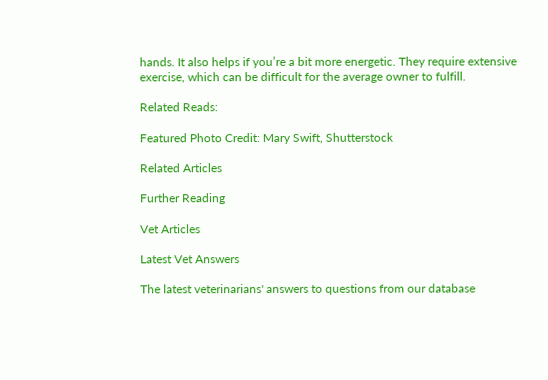hands. It also helps if you’re a bit more energetic. They require extensive exercise, which can be difficult for the average owner to fulfill.

Related Reads:

Featured Photo Credit: Mary Swift, Shutterstock

Related Articles

Further Reading

Vet Articles

Latest Vet Answers

The latest veterinarians' answers to questions from our database